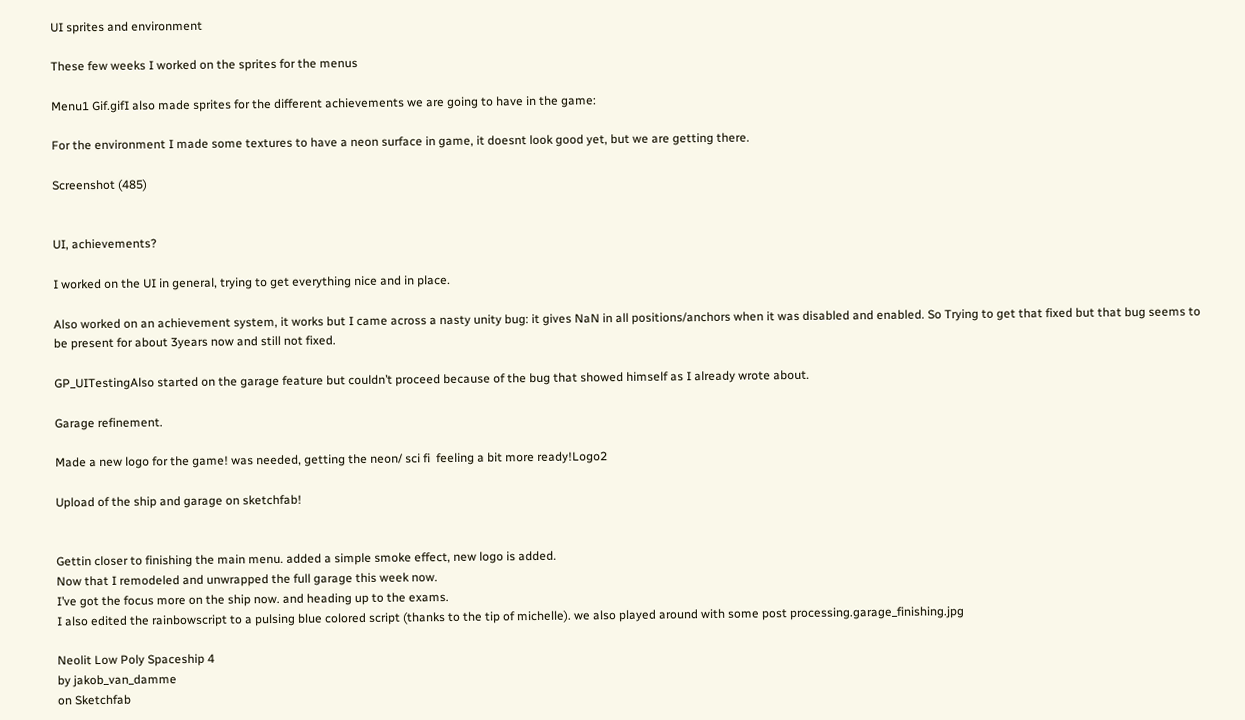UI sprites and environment

These few weeks I worked on the sprites for the menus

Menu1 Gif.gifI also made sprites for the different achievements we are going to have in the game:

For the environment I made some textures to have a neon surface in game, it doesnt look good yet, but we are getting there.

Screenshot (485)


UI, achievements?

I worked on the UI in general, trying to get everything nice and in place.

Also worked on an achievement system, it works but I came across a nasty unity bug: it gives NaN in all positions/anchors when it was disabled and enabled. So Trying to get that fixed but that bug seems to be present for about 3years now and still not fixed.

GP_UITestingAlso started on the garage feature but couldn’t proceed because of the bug that showed himself as I already wrote about.

Garage refinement.

Made a new logo for the game! was needed, getting the neon/ sci fi  feeling a bit more ready!Logo2

Upload of the ship and garage on sketchfab!


Gettin closer to finishing the main menu. added a simple smoke effect, new logo is added.
Now that I remodeled and unwrapped the full garage this week now.
I’ve got the focus more on the ship now. and heading up to the exams.
I also edited the rainbowscript to a pulsing blue colored script (thanks to the tip of michelle). we also played around with some post processing.garage_finishing.jpg

Neolit Low Poly Spaceship 4
by jakob_van_damme
on Sketchfab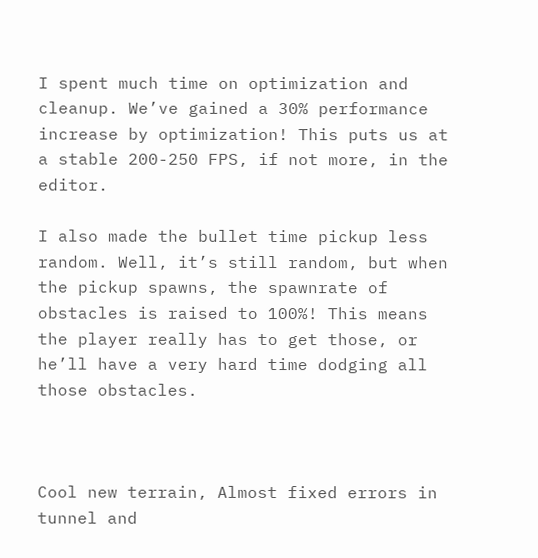I spent much time on optimization and cleanup. We’ve gained a 30% performance increase by optimization! This puts us at a stable 200-250 FPS, if not more, in the editor.

I also made the bullet time pickup less random. Well, it’s still random, but when the pickup spawns, the spawnrate of obstacles is raised to 100%! This means the player really has to get those, or he’ll have a very hard time dodging all those obstacles.



Cool new terrain, Almost fixed errors in tunnel and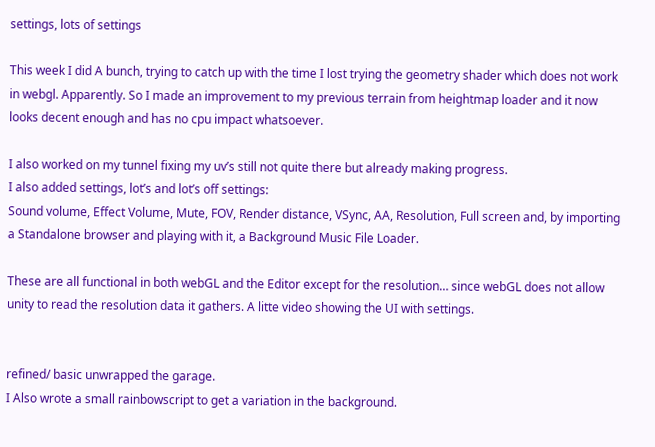settings, lots of settings

This week I did A bunch, trying to catch up with the time I lost trying the geometry shader which does not work in webgl. Apparently. So I made an improvement to my previous terrain from heightmap loader and it now looks decent enough and has no cpu impact whatsoever.

I also worked on my tunnel fixing my uv’s still not quite there but already making progress.
I also added settings, lot’s and lot’s off settings:
Sound volume, Effect Volume, Mute, FOV, Render distance, VSync, AA, Resolution, Full screen and, by importing a Standalone browser and playing with it, a Background Music File Loader.

These are all functional in both webGL and the Editor except for the resolution… since webGL does not allow unity to read the resolution data it gathers. A litte video showing the UI with settings.


refined/ basic unwrapped the garage.
I Also wrote a small rainbowscript to get a variation in the background.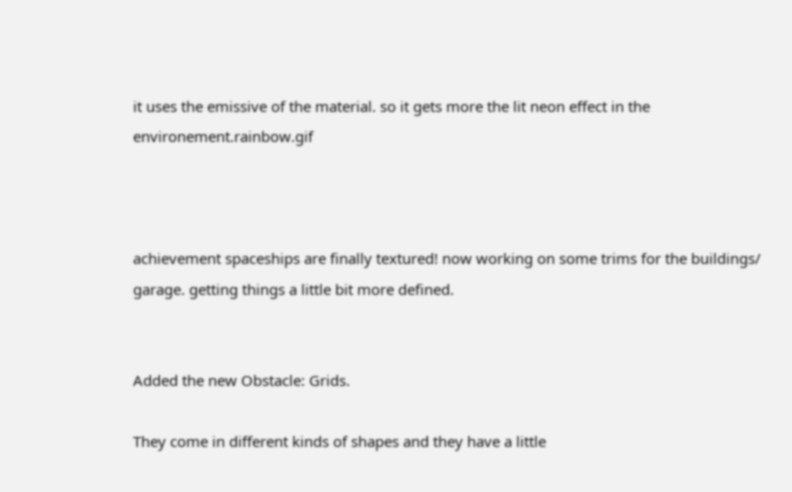it uses the emissive of the material. so it gets more the lit neon effect in the environement.rainbow.gif



achievement spaceships are finally textured! now working on some trims for the buildings/ garage. getting things a little bit more defined.


Added the new Obstacle: Grids.

They come in different kinds of shapes and they have a little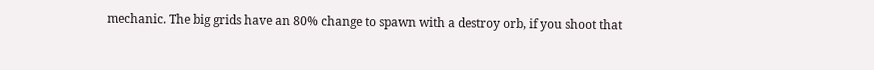mechanic. The big grids have an 80% change to spawn with a destroy orb, if you shoot that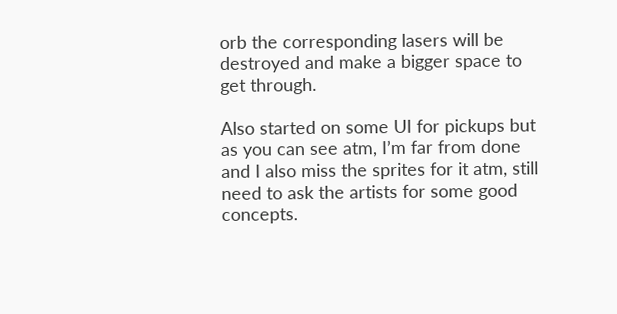orb the corresponding lasers will be destroyed and make a bigger space to get through.

Also started on some UI for pickups but as you can see atm, I’m far from done and I also miss the sprites for it atm, still need to ask the artists for some good concepts.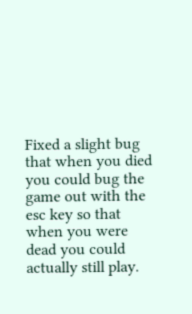Fixed a slight bug that when you died you could bug the game out with the esc key so that when you were dead you could actually still play.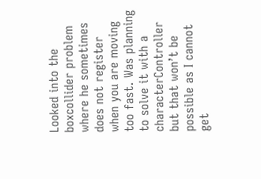Looked into the boxcollider problem where he sometimes does not register when you are moving too fast. Was planning to solve it with a characterController but that won’t be possible as I cannot get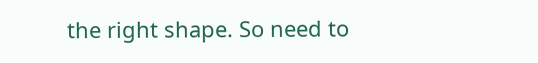the right shape. So need to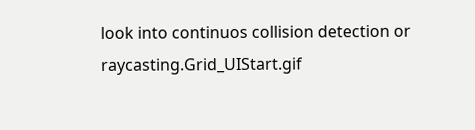look into continuos collision detection or  raycasting.Grid_UIStart.gif